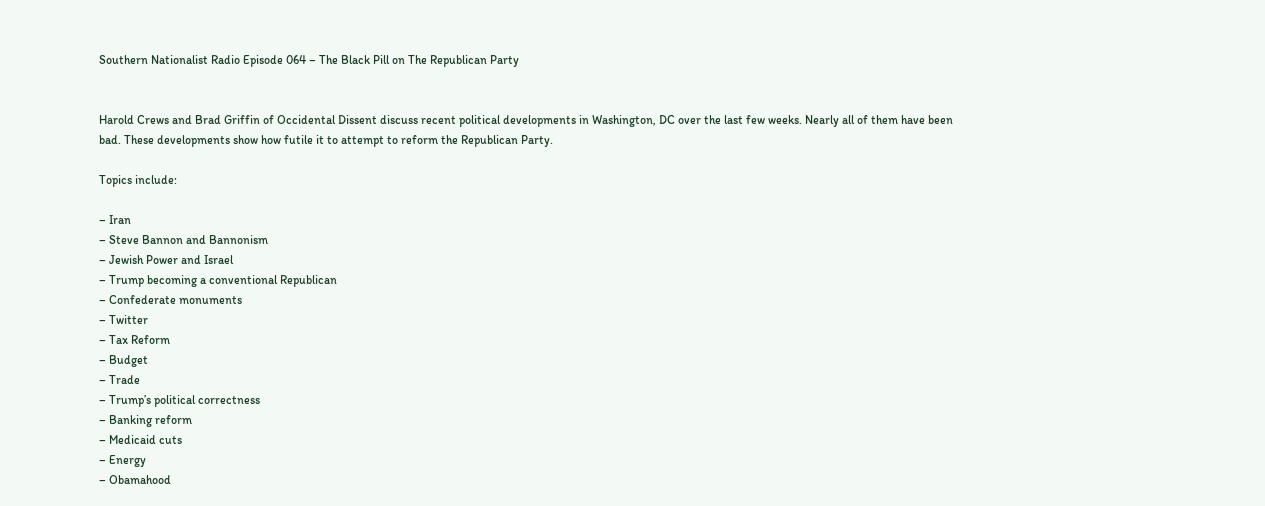Southern Nationalist Radio Episode 064 – The Black Pill on The Republican Party


Harold Crews and Brad Griffin of Occidental Dissent discuss recent political developments in Washington, DC over the last few weeks. Nearly all of them have been bad. These developments show how futile it to attempt to reform the Republican Party.

Topics include:

– Iran
– Steve Bannon and Bannonism
– Jewish Power and Israel
– Trump becoming a conventional Republican
– Confederate monuments
– Twitter
– Tax Reform
– Budget
– Trade
– Trump’s political correctness
– Banking reform
– Medicaid cuts
– Energy
– Obamahood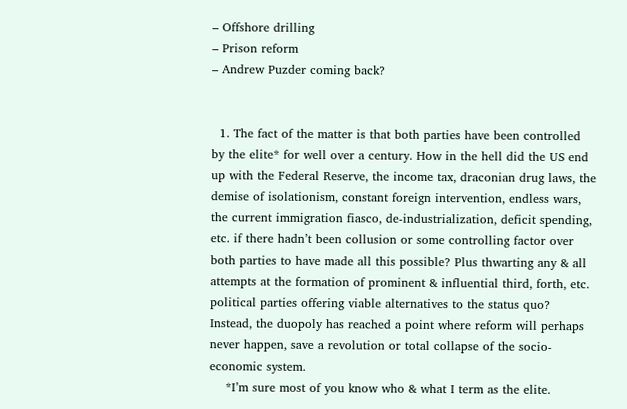– Offshore drilling
– Prison reform
– Andrew Puzder coming back?


  1. The fact of the matter is that both parties have been controlled by the elite* for well over a century. How in the hell did the US end up with the Federal Reserve, the income tax, draconian drug laws, the demise of isolationism, constant foreign intervention, endless wars, the current immigration fiasco, de-industrialization, deficit spending, etc. if there hadn’t been collusion or some controlling factor over both parties to have made all this possible? Plus thwarting any & all attempts at the formation of prominent & influential third, forth, etc. political parties offering viable alternatives to the status quo? Instead, the duopoly has reached a point where reform will perhaps never happen, save a revolution or total collapse of the socio-economic system.
    *I’m sure most of you know who & what I term as the elite.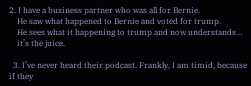2. I have a business partner who was all for Bernie.
    He saw what happened to Bernie and voted for trump.
    He sees what it happening to trump and now understands…
    it’s the juice.

  3. I’ve never heard their podcast. Frankly, I am timid, because if they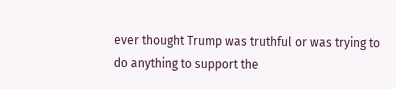ever thought Trump was truthful or was trying to do anything to support the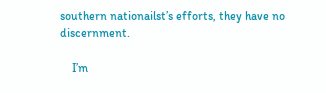southern nationailst’s efforts, they have no discernment.

    I’m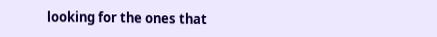looking for the ones that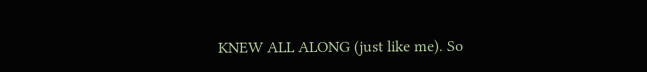KNEW ALL ALONG (just like me). So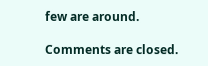few are around.

Comments are closed.